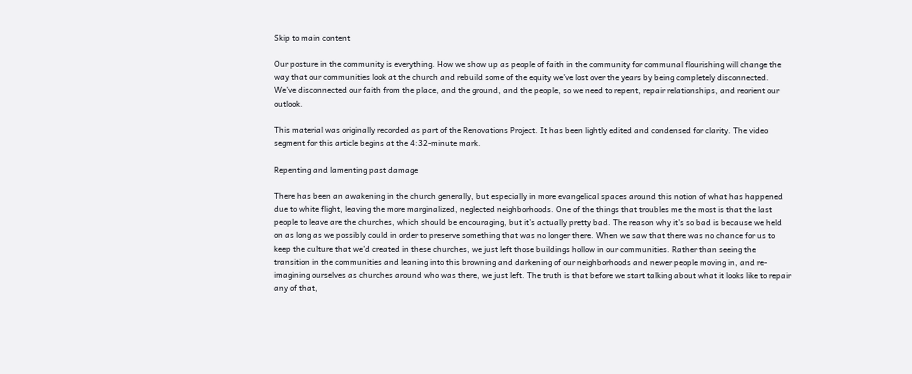Skip to main content

Our posture in the community is everything. How we show up as people of faith in the community for communal flourishing will change the way that our communities look at the church and rebuild some of the equity we’ve lost over the years by being completely disconnected. We’ve disconnected our faith from the place, and the ground, and the people, so we need to repent, repair relationships, and reorient our outlook.

This material was originally recorded as part of the Renovations Project. It has been lightly edited and condensed for clarity. The video segment for this article begins at the 4:32-minute mark.

Repenting and lamenting past damage

There has been an awakening in the church generally, but especially in more evangelical spaces around this notion of what has happened due to white flight, leaving the more marginalized, neglected neighborhoods. One of the things that troubles me the most is that the last people to leave are the churches, which should be encouraging, but it’s actually pretty bad. The reason why it’s so bad is because we held on as long as we possibly could in order to preserve something that was no longer there. When we saw that there was no chance for us to keep the culture that we’d created in these churches, we just left those buildings hollow in our communities. Rather than seeing the transition in the communities and leaning into this browning and darkening of our neighborhoods and newer people moving in, and re-imagining ourselves as churches around who was there, we just left. The truth is that before we start talking about what it looks like to repair any of that,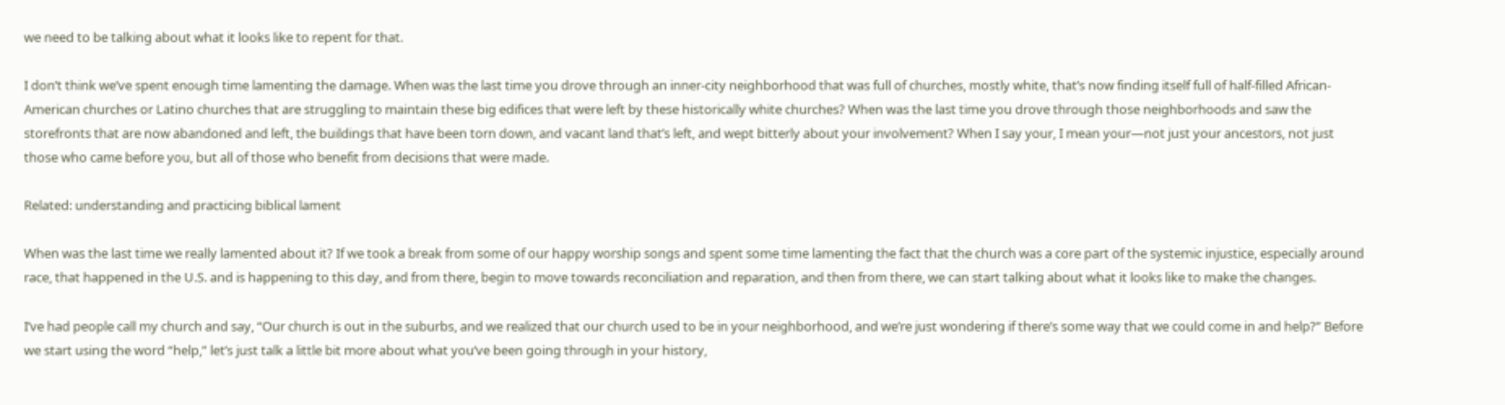we need to be talking about what it looks like to repent for that.

I don’t think we’ve spent enough time lamenting the damage. When was the last time you drove through an inner-city neighborhood that was full of churches, mostly white, that’s now finding itself full of half-filled African-American churches or Latino churches that are struggling to maintain these big edifices that were left by these historically white churches? When was the last time you drove through those neighborhoods and saw the storefronts that are now abandoned and left, the buildings that have been torn down, and vacant land that’s left, and wept bitterly about your involvement? When I say your, I mean your—not just your ancestors, not just those who came before you, but all of those who benefit from decisions that were made.

Related: understanding and practicing biblical lament

When was the last time we really lamented about it? If we took a break from some of our happy worship songs and spent some time lamenting the fact that the church was a core part of the systemic injustice, especially around race, that happened in the U.S. and is happening to this day, and from there, begin to move towards reconciliation and reparation, and then from there, we can start talking about what it looks like to make the changes.

I’ve had people call my church and say, “Our church is out in the suburbs, and we realized that our church used to be in your neighborhood, and we’re just wondering if there’s some way that we could come in and help?” Before we start using the word “help,” let’s just talk a little bit more about what you’ve been going through in your history,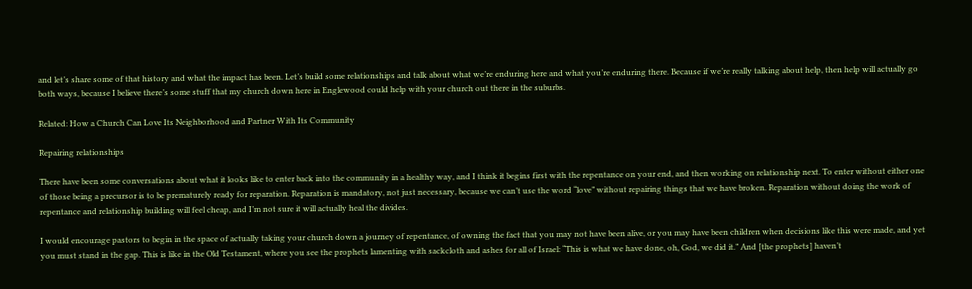and let’s share some of that history and what the impact has been. Let’s build some relationships and talk about what we’re enduring here and what you’re enduring there. Because if we’re really talking about help, then help will actually go both ways, because I believe there’s some stuff that my church down here in Englewood could help with your church out there in the suburbs.

Related: How a Church Can Love Its Neighborhood and Partner With Its Community

Repairing relationships

There have been some conversations about what it looks like to enter back into the community in a healthy way, and I think it begins first with the repentance on your end, and then working on relationship next. To enter without either one of those being a precursor is to be prematurely ready for reparation. Reparation is mandatory, not just necessary, because we can’t use the word “love” without repairing things that we have broken. Reparation without doing the work of repentance and relationship building will feel cheap, and I’m not sure it will actually heal the divides.

I would encourage pastors to begin in the space of actually taking your church down a journey of repentance, of owning the fact that you may not have been alive, or you may have been children when decisions like this were made, and yet you must stand in the gap. This is like in the Old Testament, where you see the prophets lamenting with sackcloth and ashes for all of Israel: “This is what we have done, oh, God, we did it.” And [the prophets] haven’t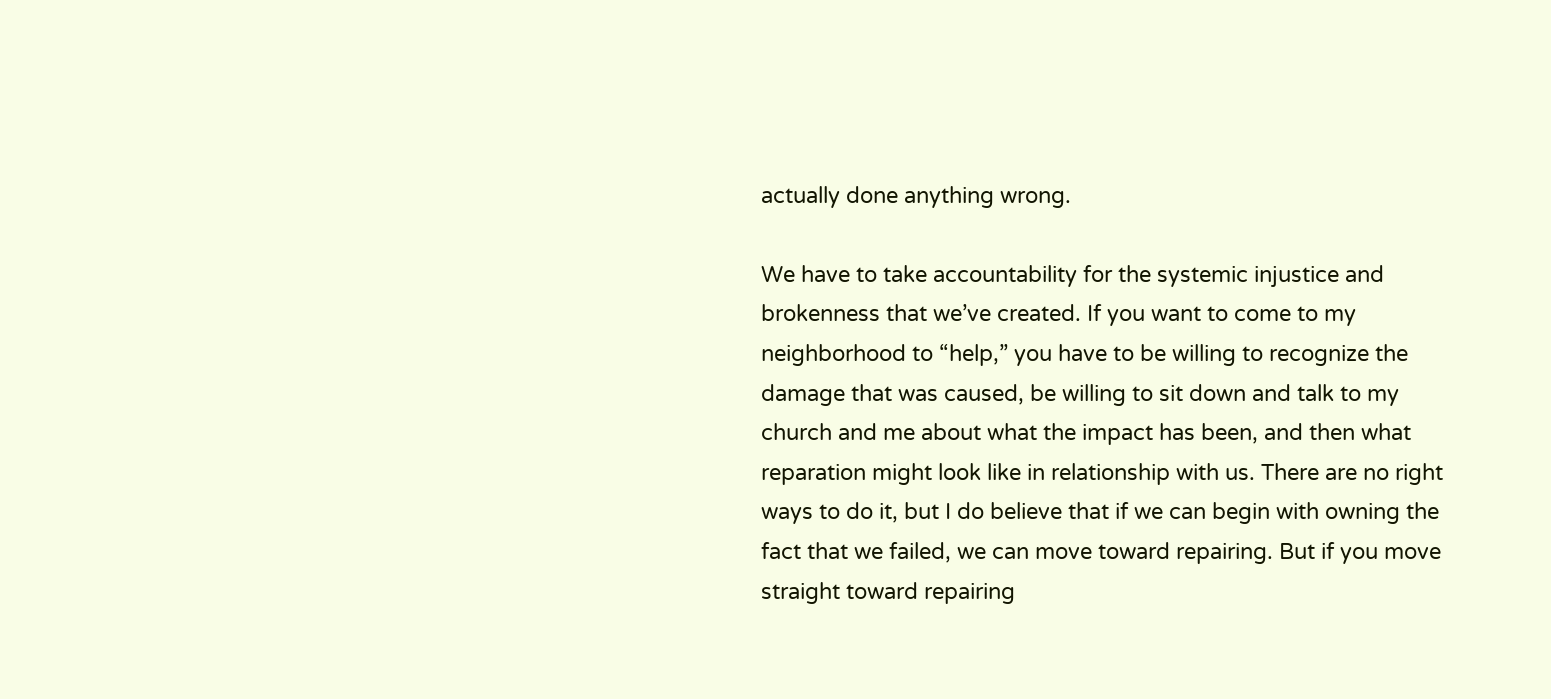actually done anything wrong.

We have to take accountability for the systemic injustice and brokenness that we’ve created. If you want to come to my neighborhood to “help,” you have to be willing to recognize the damage that was caused, be willing to sit down and talk to my church and me about what the impact has been, and then what reparation might look like in relationship with us. There are no right ways to do it, but I do believe that if we can begin with owning the fact that we failed, we can move toward repairing. But if you move straight toward repairing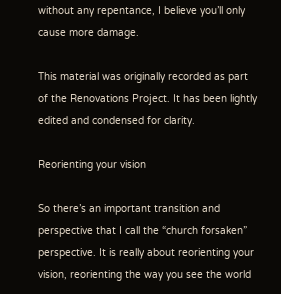without any repentance, I believe you’ll only cause more damage.

This material was originally recorded as part of the Renovations Project. It has been lightly edited and condensed for clarity.

Reorienting your vision

So there’s an important transition and perspective that I call the “church forsaken” perspective. It is really about reorienting your vision, reorienting the way you see the world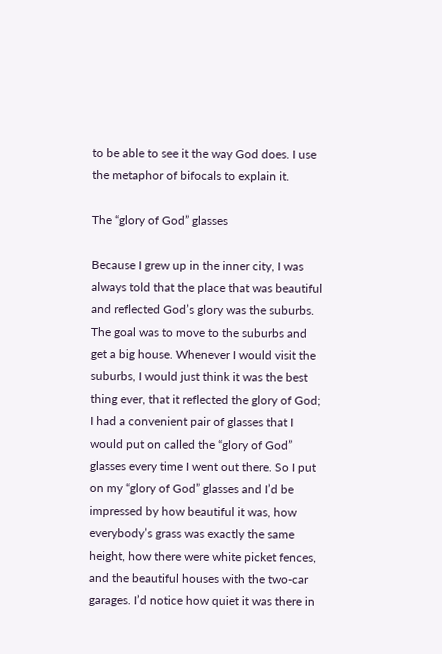to be able to see it the way God does. I use the metaphor of bifocals to explain it.

The “glory of God” glasses

Because I grew up in the inner city, I was always told that the place that was beautiful and reflected God’s glory was the suburbs. The goal was to move to the suburbs and get a big house. Whenever I would visit the suburbs, I would just think it was the best thing ever, that it reflected the glory of God; I had a convenient pair of glasses that I would put on called the “glory of God” glasses every time I went out there. So I put on my “glory of God” glasses and I’d be impressed by how beautiful it was, how everybody’s grass was exactly the same height, how there were white picket fences, and the beautiful houses with the two-car garages. I’d notice how quiet it was there in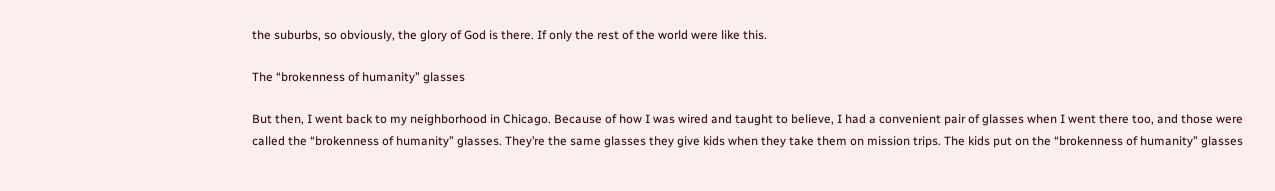the suburbs, so obviously, the glory of God is there. If only the rest of the world were like this.

The “brokenness of humanity” glasses

But then, I went back to my neighborhood in Chicago. Because of how I was wired and taught to believe, I had a convenient pair of glasses when I went there too, and those were called the “brokenness of humanity” glasses. They’re the same glasses they give kids when they take them on mission trips. The kids put on the “brokenness of humanity” glasses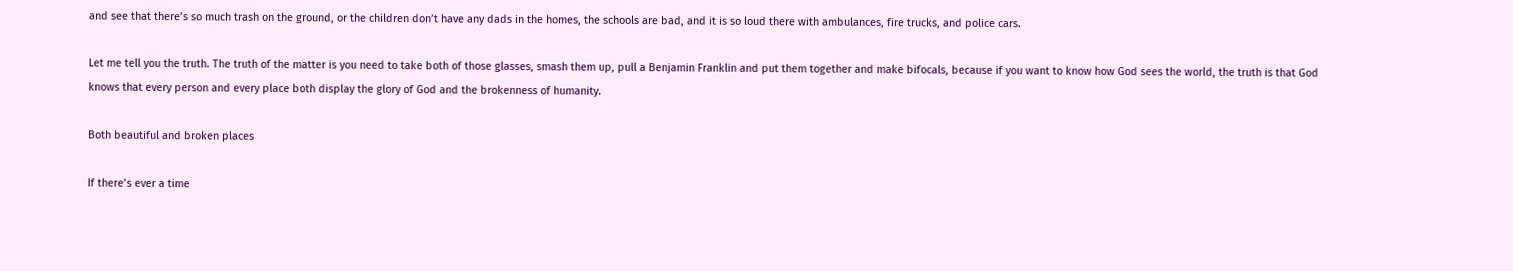and see that there’s so much trash on the ground, or the children don’t have any dads in the homes, the schools are bad, and it is so loud there with ambulances, fire trucks, and police cars.

Let me tell you the truth. The truth of the matter is you need to take both of those glasses, smash them up, pull a Benjamin Franklin and put them together and make bifocals, because if you want to know how God sees the world, the truth is that God knows that every person and every place both display the glory of God and the brokenness of humanity.

Both beautiful and broken places

If there’s ever a time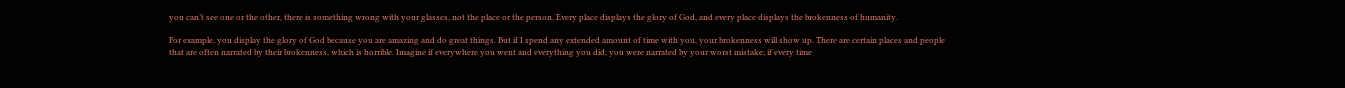you can’t see one or the other, there is something wrong with your glasses, not the place or the person. Every place displays the glory of God, and every place displays the brokenness of humanity.

For example, you display the glory of God because you are amazing and do great things. But if I spend any extended amount of time with you, your brokenness will show up. There are certain places and people that are often narrated by their brokenness, which is horrible. Imagine if everywhere you went and everything you did, you were narrated by your worst mistake; if every time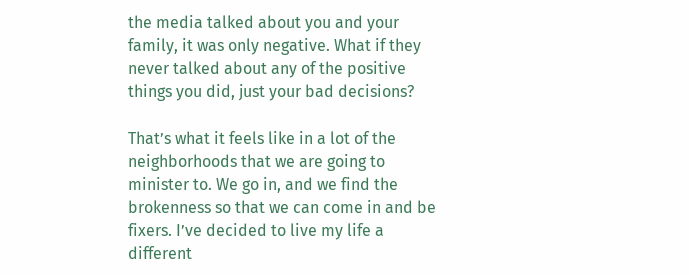the media talked about you and your family, it was only negative. What if they never talked about any of the positive things you did, just your bad decisions?

That’s what it feels like in a lot of the neighborhoods that we are going to minister to. We go in, and we find the brokenness so that we can come in and be fixers. I’ve decided to live my life a different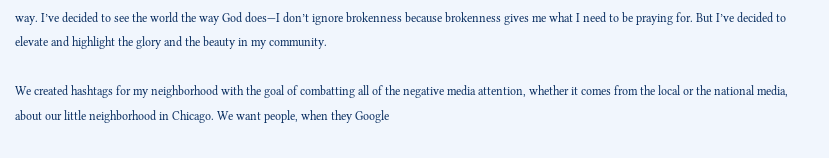way. I’ve decided to see the world the way God does—I don’t ignore brokenness because brokenness gives me what I need to be praying for. But I’ve decided to elevate and highlight the glory and the beauty in my community.

We created hashtags for my neighborhood with the goal of combatting all of the negative media attention, whether it comes from the local or the national media, about our little neighborhood in Chicago. We want people, when they Google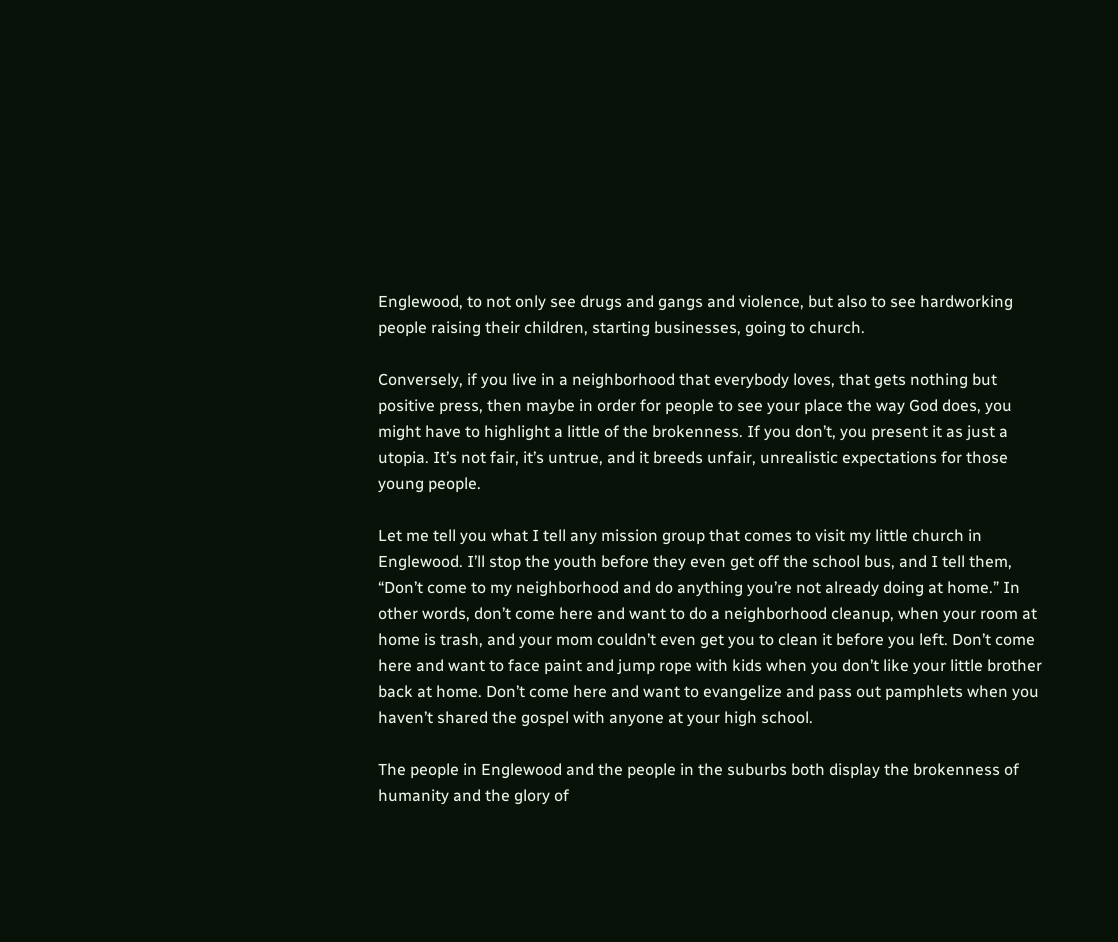Englewood, to not only see drugs and gangs and violence, but also to see hardworking people raising their children, starting businesses, going to church.

Conversely, if you live in a neighborhood that everybody loves, that gets nothing but positive press, then maybe in order for people to see your place the way God does, you might have to highlight a little of the brokenness. If you don’t, you present it as just a utopia. It’s not fair, it’s untrue, and it breeds unfair, unrealistic expectations for those young people.

Let me tell you what I tell any mission group that comes to visit my little church in Englewood. I’ll stop the youth before they even get off the school bus, and I tell them, “Don’t come to my neighborhood and do anything you’re not already doing at home.” In other words, don’t come here and want to do a neighborhood cleanup, when your room at home is trash, and your mom couldn’t even get you to clean it before you left. Don’t come here and want to face paint and jump rope with kids when you don’t like your little brother back at home. Don’t come here and want to evangelize and pass out pamphlets when you haven’t shared the gospel with anyone at your high school.

The people in Englewood and the people in the suburbs both display the brokenness of humanity and the glory of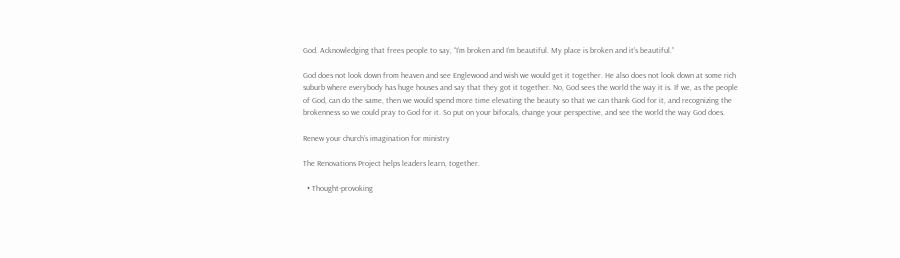God. Acknowledging that frees people to say, “I’m broken and I’m beautiful. My place is broken and it’s beautiful.”

God does not look down from heaven and see Englewood and wish we would get it together. He also does not look down at some rich suburb where everybody has huge houses and say that they got it together. No, God sees the world the way it is. If we, as the people of God, can do the same, then we would spend more time elevating the beauty so that we can thank God for it, and recognizing the brokenness so we could pray to God for it. So put on your bifocals, change your perspective, and see the world the way God does.

Renew your church’s imagination for ministry

The Renovations Project helps leaders learn, together.

  • Thought-provoking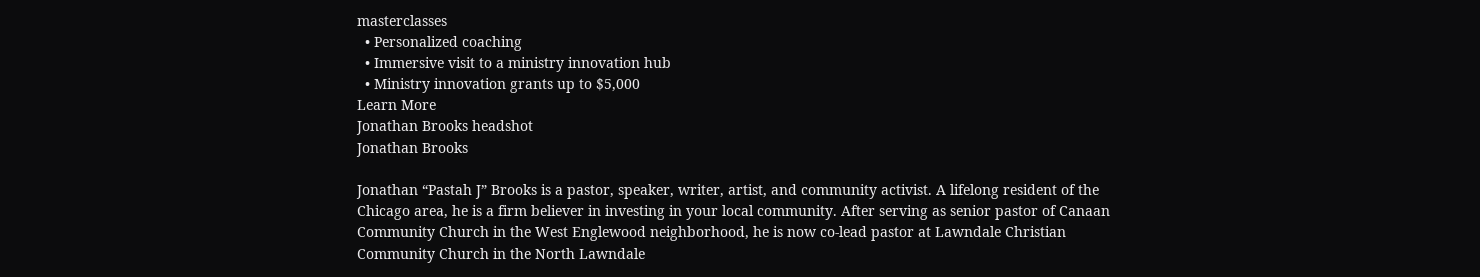masterclasses
  • Personalized coaching
  • Immersive visit to a ministry innovation hub
  • Ministry innovation grants up to $5,000
Learn More
Jonathan Brooks headshot
Jonathan Brooks

Jonathan “Pastah J” Brooks is a pastor, speaker, writer, artist, and community activist. A lifelong resident of the Chicago area, he is a firm believer in investing in your local community. After serving as senior pastor of Canaan Community Church in the West Englewood neighborhood, he is now co-lead pastor at Lawndale Christian Community Church in the North Lawndale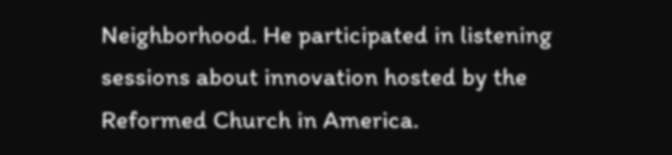Neighborhood. He participated in listening sessions about innovation hosted by the Reformed Church in America.